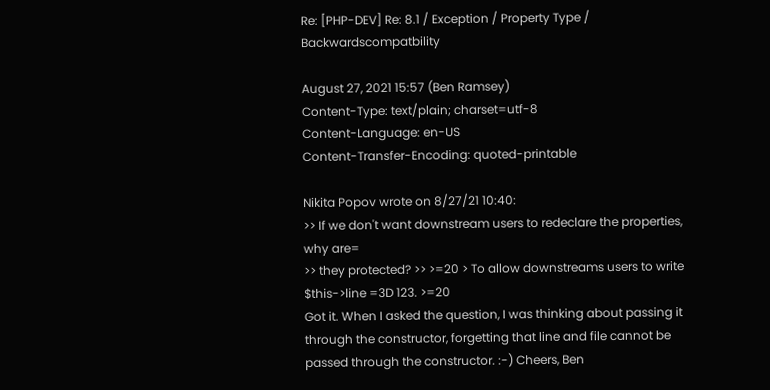Re: [PHP-DEV] Re: 8.1 / Exception / Property Type / Backwardscompatbility

August 27, 2021 15:57 (Ben Ramsey)
Content-Type: text/plain; charset=utf-8
Content-Language: en-US
Content-Transfer-Encoding: quoted-printable

Nikita Popov wrote on 8/27/21 10:40:
>> If we don't want downstream users to redeclare the properties, why are=
>> they protected? >> >=20 > To allow downstreams users to write $this->line =3D 123. >=20
Got it. When I asked the question, I was thinking about passing it through the constructor, forgetting that line and file cannot be passed through the constructor. :-) Cheers, Ben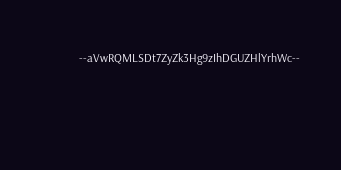--aVwRQMLSDt7ZyZk3Hg9zIhDGUZHlYrhWc--